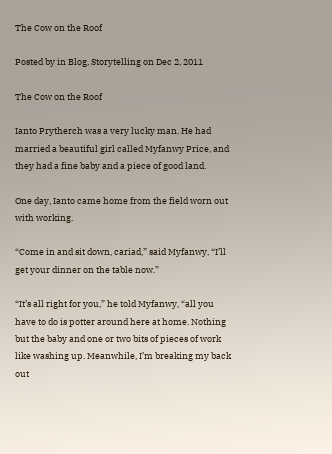The Cow on the Roof

Posted by in Blog, Storytelling on Dec 2, 2011

The Cow on the Roof

Ianto Prytherch was a very lucky man. He had married a beautiful girl called Myfanwy Price, and they had a fine baby and a piece of good land.

One day, Ianto came home from the field worn out with working.

“Come in and sit down, cariad,” said Myfanwy, “I’ll get your dinner on the table now.”

“It’s all right for you,” he told Myfanwy, “all you have to do is potter around here at home. Nothing but the baby and one or two bits of pieces of work like washing up. Meanwhile, I’m breaking my back out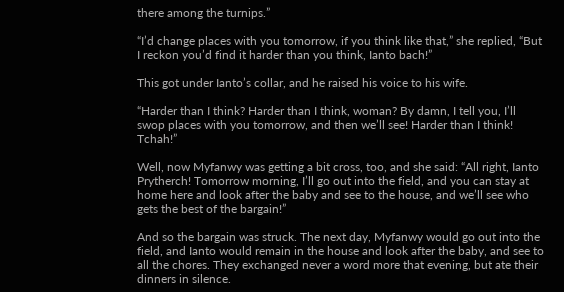there among the turnips.”

“I’d change places with you tomorrow, if you think like that,” she replied, “But I reckon you’d find it harder than you think, Ianto bach!”

This got under Ianto’s collar, and he raised his voice to his wife.

“Harder than I think? Harder than I think, woman? By damn, I tell you, I’ll swop places with you tomorrow, and then we’ll see! Harder than I think! Tchah!”

Well, now Myfanwy was getting a bit cross, too, and she said: “All right, Ianto Prytherch! Tomorrow morning, I’ll go out into the field, and you can stay at home here and look after the baby and see to the house, and we’ll see who gets the best of the bargain!”

And so the bargain was struck. The next day, Myfanwy would go out into the field, and Ianto would remain in the house and look after the baby, and see to all the chores. They exchanged never a word more that evening, but ate their dinners in silence.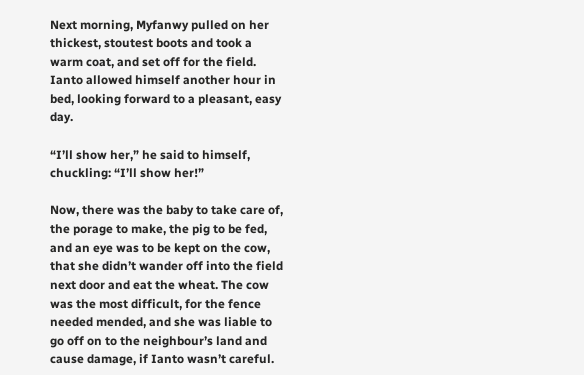Next morning, Myfanwy pulled on her thickest, stoutest boots and took a warm coat, and set off for the field. Ianto allowed himself another hour in bed, looking forward to a pleasant, easy day.

“I’ll show her,” he said to himself, chuckling: “I’ll show her!”

Now, there was the baby to take care of, the porage to make, the pig to be fed, and an eye was to be kept on the cow, that she didn’t wander off into the field next door and eat the wheat. The cow was the most difficult, for the fence needed mended, and she was liable to go off on to the neighbour’s land and cause damage, if Ianto wasn’t careful.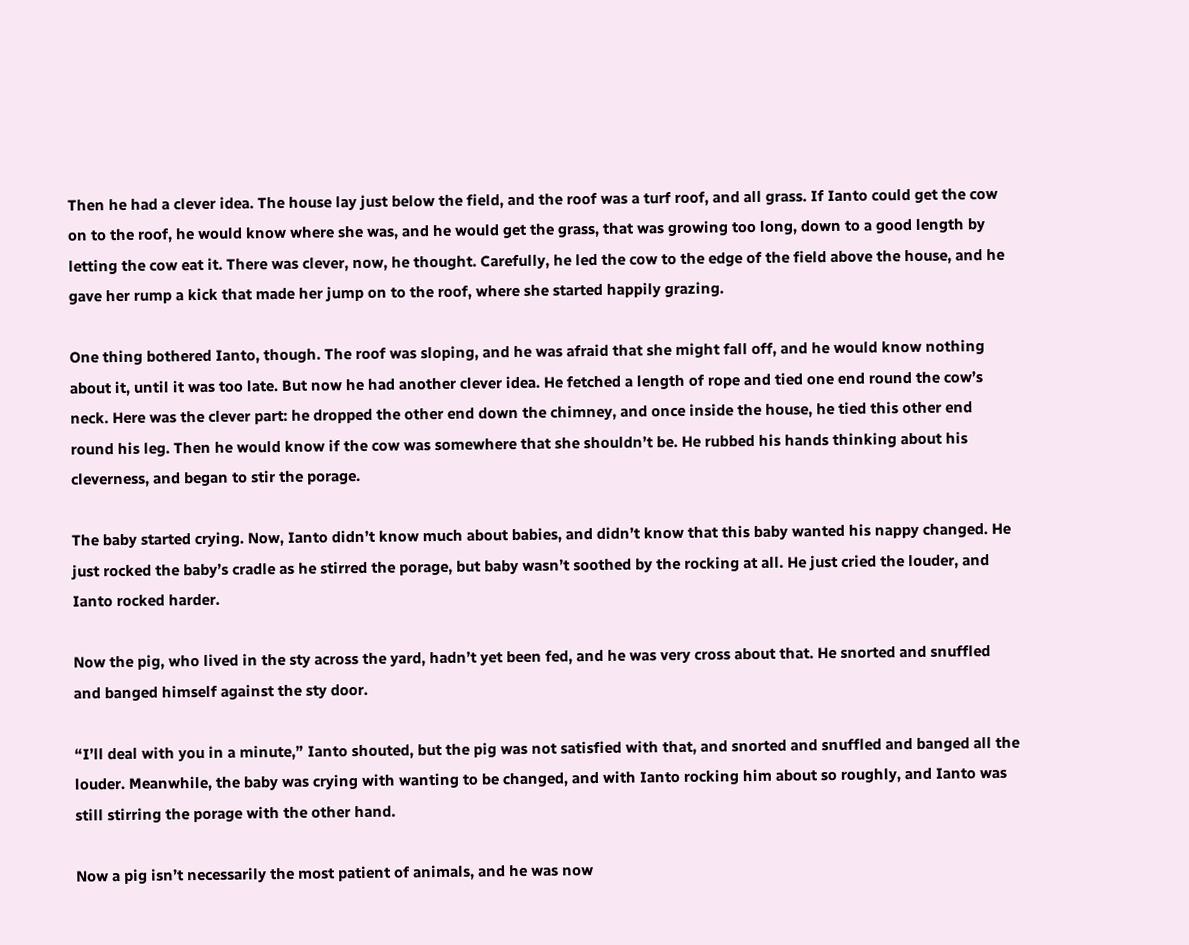Then he had a clever idea. The house lay just below the field, and the roof was a turf roof, and all grass. If Ianto could get the cow on to the roof, he would know where she was, and he would get the grass, that was growing too long, down to a good length by letting the cow eat it. There was clever, now, he thought. Carefully, he led the cow to the edge of the field above the house, and he gave her rump a kick that made her jump on to the roof, where she started happily grazing.

One thing bothered Ianto, though. The roof was sloping, and he was afraid that she might fall off, and he would know nothing about it, until it was too late. But now he had another clever idea. He fetched a length of rope and tied one end round the cow’s neck. Here was the clever part: he dropped the other end down the chimney, and once inside the house, he tied this other end round his leg. Then he would know if the cow was somewhere that she shouldn’t be. He rubbed his hands thinking about his cleverness, and began to stir the porage.

The baby started crying. Now, Ianto didn’t know much about babies, and didn’t know that this baby wanted his nappy changed. He just rocked the baby’s cradle as he stirred the porage, but baby wasn’t soothed by the rocking at all. He just cried the louder, and Ianto rocked harder.

Now the pig, who lived in the sty across the yard, hadn’t yet been fed, and he was very cross about that. He snorted and snuffled and banged himself against the sty door.

“I’ll deal with you in a minute,” Ianto shouted, but the pig was not satisfied with that, and snorted and snuffled and banged all the louder. Meanwhile, the baby was crying with wanting to be changed, and with Ianto rocking him about so roughly, and Ianto was still stirring the porage with the other hand.

Now a pig isn’t necessarily the most patient of animals, and he was now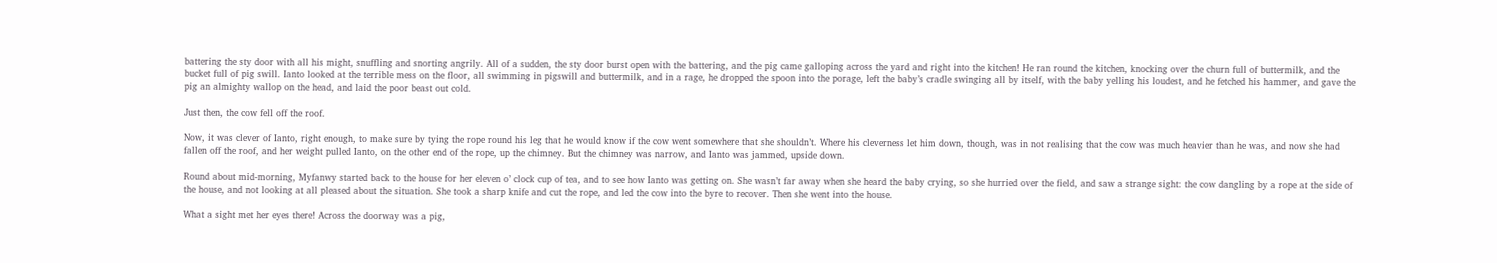battering the sty door with all his might, snuffling and snorting angrily. All of a sudden, the sty door burst open with the battering, and the pig came galloping across the yard and right into the kitchen! He ran round the kitchen, knocking over the churn full of buttermilk, and the bucket full of pig swill. Ianto looked at the terrible mess on the floor, all swimming in pigswill and buttermilk, and in a rage, he dropped the spoon into the porage, left the baby’s cradle swinging all by itself, with the baby yelling his loudest, and he fetched his hammer, and gave the pig an almighty wallop on the head, and laid the poor beast out cold.

Just then, the cow fell off the roof.

Now, it was clever of Ianto, right enough, to make sure by tying the rope round his leg that he would know if the cow went somewhere that she shouldn’t. Where his cleverness let him down, though, was in not realising that the cow was much heavier than he was, and now she had fallen off the roof, and her weight pulled Ianto, on the other end of the rope, up the chimney. But the chimney was narrow, and Ianto was jammed, upside down.

Round about mid-morning, Myfanwy started back to the house for her eleven o’ clock cup of tea, and to see how Ianto was getting on. She wasn’t far away when she heard the baby crying, so she hurried over the field, and saw a strange sight: the cow dangling by a rope at the side of the house, and not looking at all pleased about the situation. She took a sharp knife and cut the rope, and led the cow into the byre to recover. Then she went into the house.

What a sight met her eyes there! Across the doorway was a pig,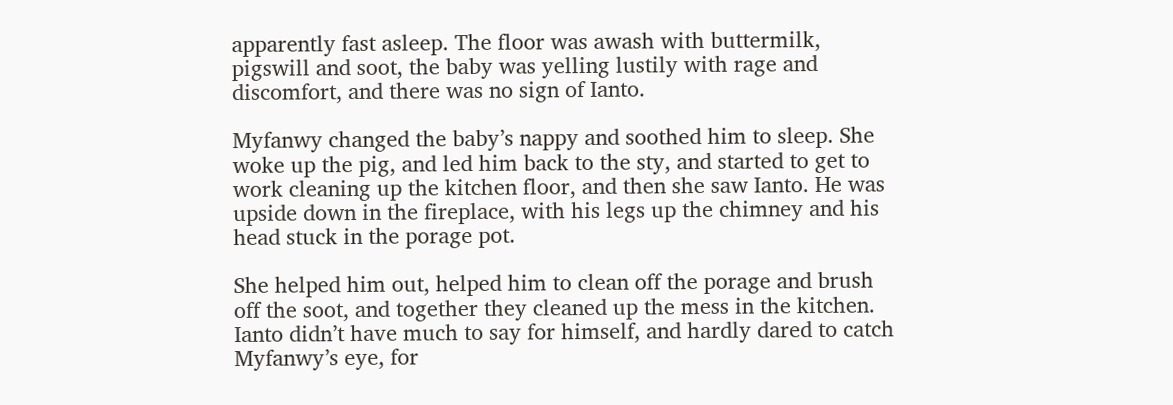apparently fast asleep. The floor was awash with buttermilk, pigswill and soot, the baby was yelling lustily with rage and discomfort, and there was no sign of Ianto.

Myfanwy changed the baby’s nappy and soothed him to sleep. She woke up the pig, and led him back to the sty, and started to get to work cleaning up the kitchen floor, and then she saw Ianto. He was upside down in the fireplace, with his legs up the chimney and his head stuck in the porage pot.

She helped him out, helped him to clean off the porage and brush off the soot, and together they cleaned up the mess in the kitchen. Ianto didn’t have much to say for himself, and hardly dared to catch Myfanwy’s eye, for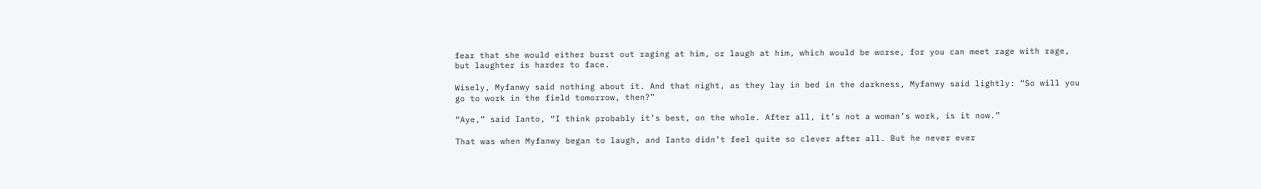fear that she would either burst out raging at him, or laugh at him, which would be worse, for you can meet rage with rage, but laughter is harder to face.

Wisely, Myfanwy said nothing about it. And that night, as they lay in bed in the darkness, Myfanwy said lightly: “So will you go to work in the field tomorrow, then?”

“Aye,” said Ianto, “I think probably it’s best, on the whole. After all, it’s not a woman’s work, is it now.”

That was when Myfanwy began to laugh, and Ianto didn’t feel quite so clever after all. But he never ever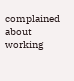complained about working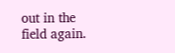out in the field again.